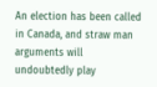An election has been called in Canada, and straw man arguments will undoubtedly play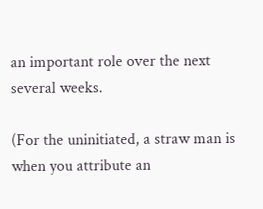an important role over the next several weeks.

(For the uninitiated, a straw man is when you attribute an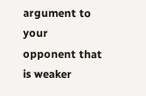argument to your opponent that is weaker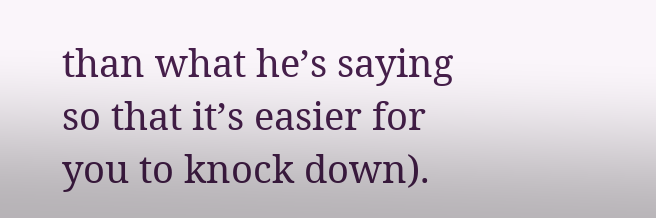than what he’s saying so that it’s easier for you to knock down).